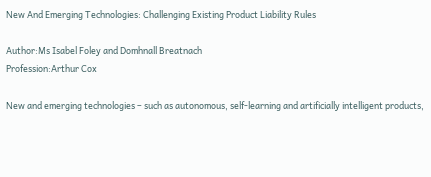New And Emerging Technologies: Challenging Existing Product Liability Rules

Author:Ms Isabel Foley and Domhnall Breatnach
Profession:Arthur Cox

New and emerging technologies – such as autonomous, self-learning and artificially intelligent products,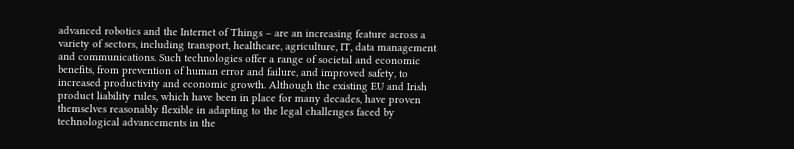advanced robotics and the Internet of Things – are an increasing feature across a variety of sectors, including transport, healthcare, agriculture, IT, data management and communications. Such technologies offer a range of societal and economic benefits, from prevention of human error and failure, and improved safety, to increased productivity and economic growth. Although the existing EU and Irish product liability rules, which have been in place for many decades, have proven themselves reasonably flexible in adapting to the legal challenges faced by technological advancements in the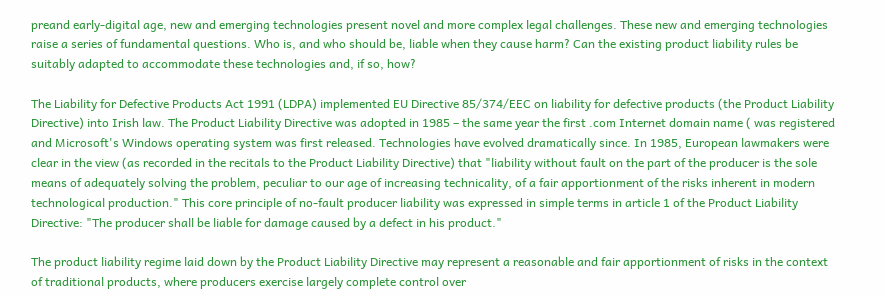preand early-digital age, new and emerging technologies present novel and more complex legal challenges. These new and emerging technologies raise a series of fundamental questions. Who is, and who should be, liable when they cause harm? Can the existing product liability rules be suitably adapted to accommodate these technologies and, if so, how?

The Liability for Defective Products Act 1991 (LDPA) implemented EU Directive 85/374/EEC on liability for defective products (the Product Liability Directive) into Irish law. The Product Liability Directive was adopted in 1985 – the same year the first .com Internet domain name ( was registered and Microsoft's Windows operating system was first released. Technologies have evolved dramatically since. In 1985, European lawmakers were clear in the view (as recorded in the recitals to the Product Liability Directive) that "liability without fault on the part of the producer is the sole means of adequately solving the problem, peculiar to our age of increasing technicality, of a fair apportionment of the risks inherent in modern technological production." This core principle of no-fault producer liability was expressed in simple terms in article 1 of the Product Liability Directive: "The producer shall be liable for damage caused by a defect in his product."

The product liability regime laid down by the Product Liability Directive may represent a reasonable and fair apportionment of risks in the context of traditional products, where producers exercise largely complete control over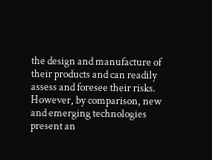the design and manufacture of their products and can readily assess and foresee their risks. However, by comparison, new and emerging technologies present an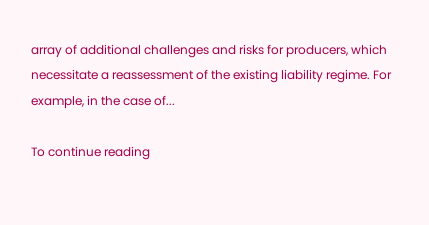array of additional challenges and risks for producers, which necessitate a reassessment of the existing liability regime. For example, in the case of...

To continue reading